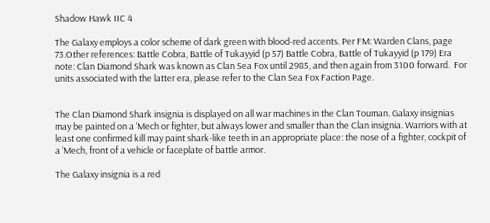Shadow Hawk IIC 4

The Galaxy employs a color scheme of dark green with blood-red accents. Per FM: Warden Clans, page 73.Other references: Battle Cobra, Battle of Tukayyid (p 57) Battle Cobra, Battle of Tukayyid (p 179) Era note: Clan Diamond Shark was known as Clan Sea Fox until 2985, and then again from 3100 forward.  For units associated with the latter era, please refer to the Clan Sea Fox Faction Page.


The Clan Diamond Shark insignia is displayed on all war machines in the Clan Touman. Galaxy insignias may be painted on a ‘Mech or fighter, but always lower and smaller than the Clan insignia. Warriors with at least one confirmed kill may paint shark-like teeth in an appropriate place: the nose of a fighter, cockpit of a ‘Mech, front of a vehicle or faceplate of battle armor.

The Galaxy insignia is a red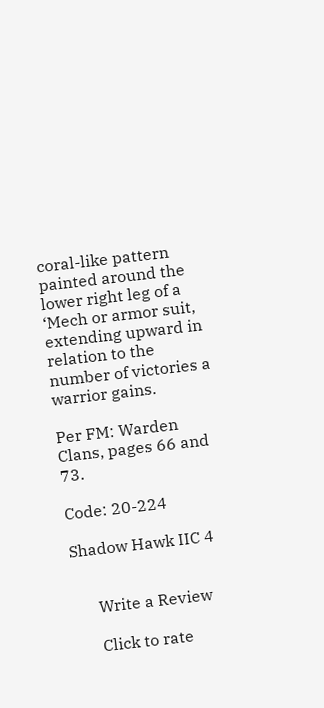coral-like pattern painted around the lower right leg of a ‘Mech or armor suit, extending upward in relation to the number of victories a warrior gains.

Per FM: Warden Clans, pages 66 and 73.

Code: 20-224

Shadow Hawk IIC 4


      Write a Review

      Click to rate